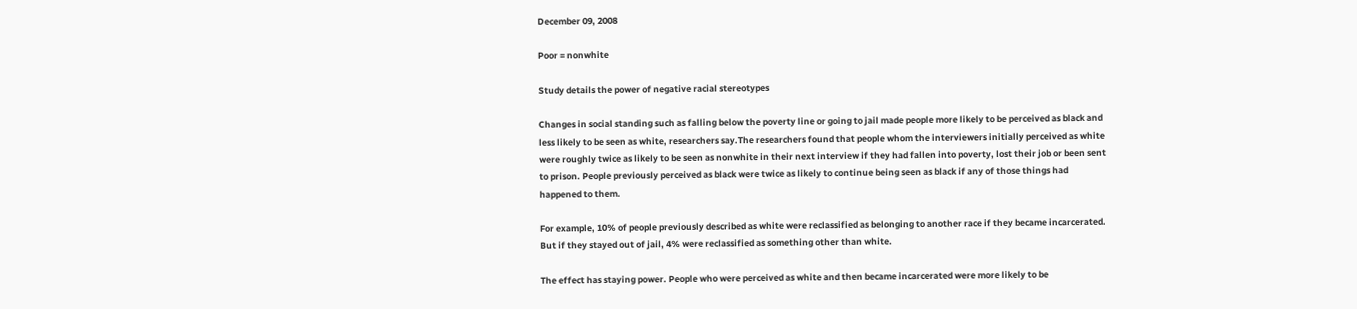December 09, 2008

Poor = nonwhite

Study details the power of negative racial stereotypes

Changes in social standing such as falling below the poverty line or going to jail made people more likely to be perceived as black and less likely to be seen as white, researchers say.The researchers found that people whom the interviewers initially perceived as white were roughly twice as likely to be seen as nonwhite in their next interview if they had fallen into poverty, lost their job or been sent to prison. People previously perceived as black were twice as likely to continue being seen as black if any of those things had happened to them.

For example, 10% of people previously described as white were reclassified as belonging to another race if they became incarcerated. But if they stayed out of jail, 4% were reclassified as something other than white.

The effect has staying power. People who were perceived as white and then became incarcerated were more likely to be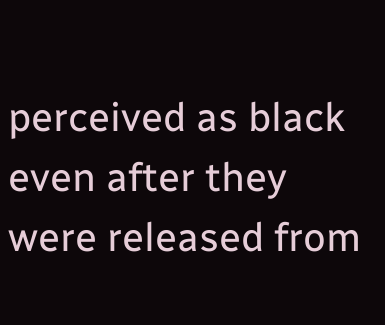perceived as black even after they were released from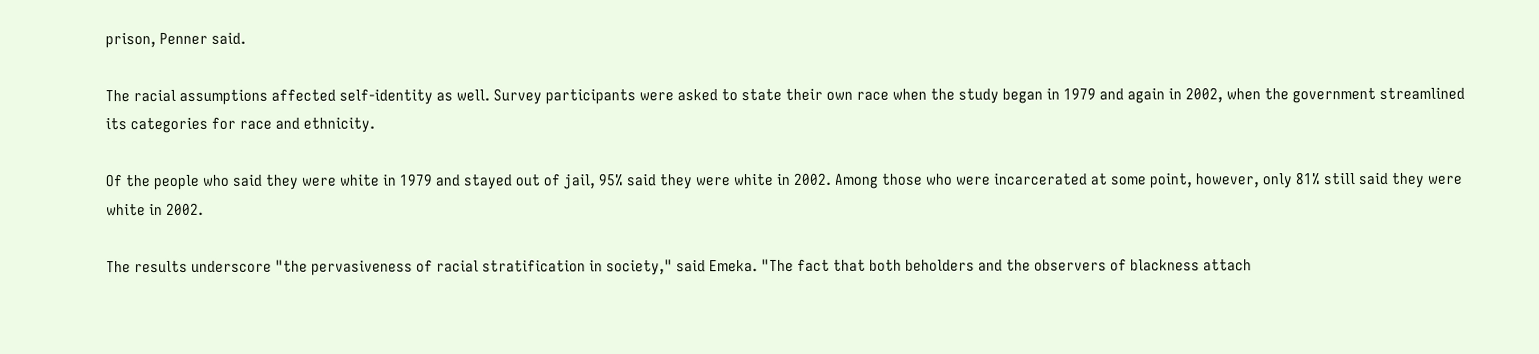prison, Penner said.

The racial assumptions affected self-identity as well. Survey participants were asked to state their own race when the study began in 1979 and again in 2002, when the government streamlined its categories for race and ethnicity.

Of the people who said they were white in 1979 and stayed out of jail, 95% said they were white in 2002. Among those who were incarcerated at some point, however, only 81% still said they were white in 2002.

The results underscore "the pervasiveness of racial stratification in society," said Emeka. "The fact that both beholders and the observers of blackness attach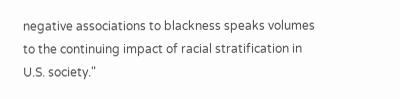negative associations to blackness speaks volumes to the continuing impact of racial stratification in U.S. society."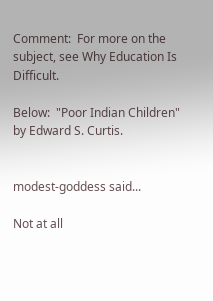Comment:  For more on the subject, see Why Education Is Difficult.

Below:  "Poor Indian Children" by Edward S. Curtis.


modest-goddess said...

Not at all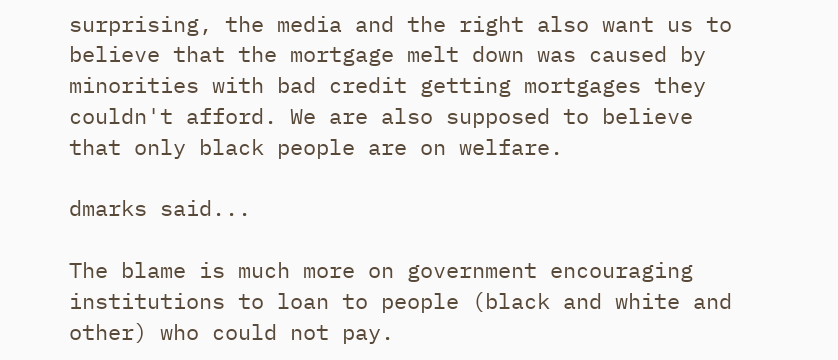surprising, the media and the right also want us to believe that the mortgage melt down was caused by minorities with bad credit getting mortgages they couldn't afford. We are also supposed to believe that only black people are on welfare.

dmarks said...

The blame is much more on government encouraging institutions to loan to people (black and white and other) who could not pay.